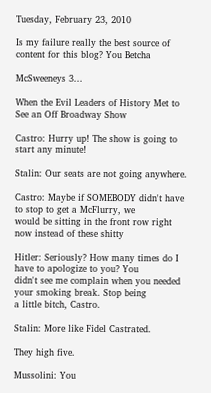Tuesday, February 23, 2010

Is my failure really the best source of content for this blog? You Betcha

McSweeneys 3...

When the Evil Leaders of History Met to See an Off Broadway Show

Castro: Hurry up! The show is going to start any minute!

Stalin: Our seats are not going anywhere.

Castro: Maybe if SOMEBODY didn't have to stop to get a McFlurry, we
would be sitting in the front row right now instead of these shitty

Hitler: Seriously? How many times do I have to apologize to you? You
didn't see me complain when you needed your smoking break. Stop being
a little bitch, Castro.

Stalin: More like Fidel Castrated.

They high five.

Mussolini: You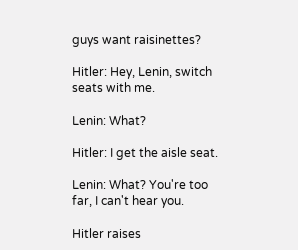guys want raisinettes?

Hitler: Hey, Lenin, switch seats with me.

Lenin: What?

Hitler: I get the aisle seat.

Lenin: What? You're too far, I can't hear you.

Hitler raises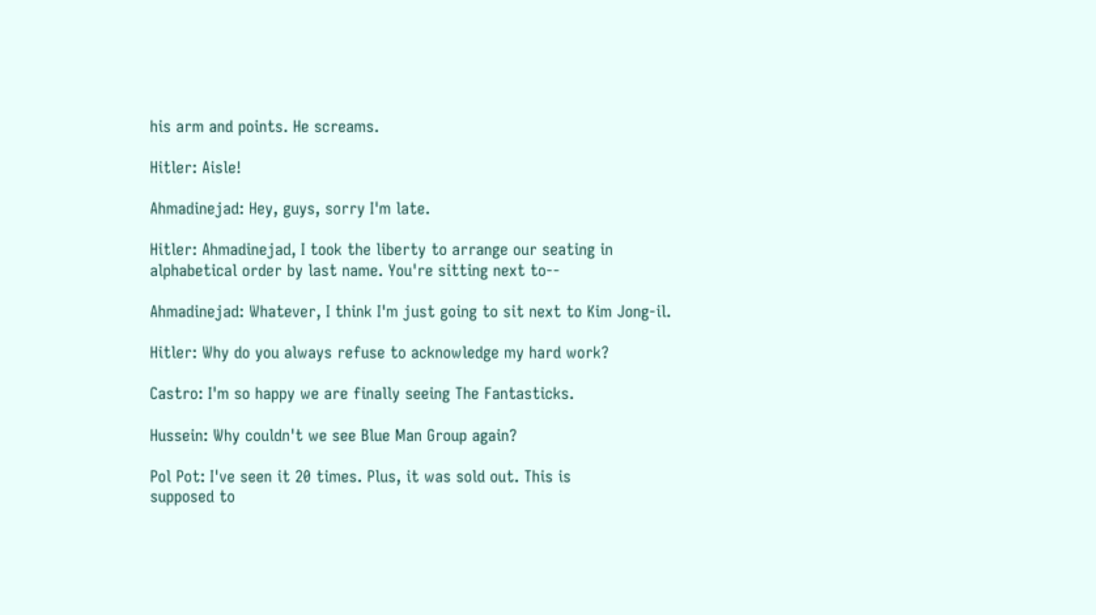his arm and points. He screams.

Hitler: Aisle!

Ahmadinejad: Hey, guys, sorry I'm late.

Hitler: Ahmadinejad, I took the liberty to arrange our seating in
alphabetical order by last name. You're sitting next to--

Ahmadinejad: Whatever, I think I'm just going to sit next to Kim Jong-il.

Hitler: Why do you always refuse to acknowledge my hard work?

Castro: I'm so happy we are finally seeing The Fantasticks.

Hussein: Why couldn't we see Blue Man Group again?

Pol Pot: I've seen it 20 times. Plus, it was sold out. This is
supposed to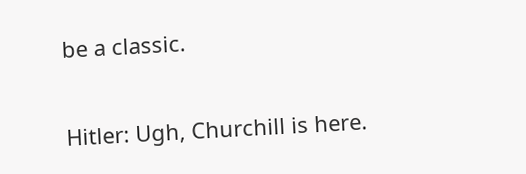be a classic.

Hitler: Ugh, Churchill is here.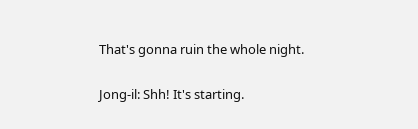That's gonna ruin the whole night.

Jong-il: Shh! It's starting.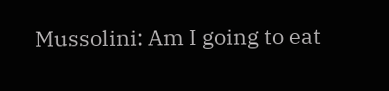Mussolini: Am I going to eat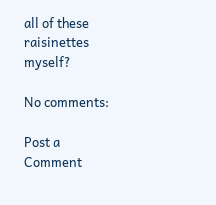all of these raisinettes myself?

No comments:

Post a Comment